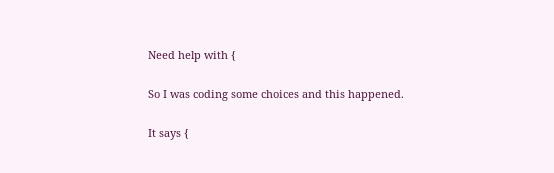Need help with {

So I was coding some choices and this happened.

It says {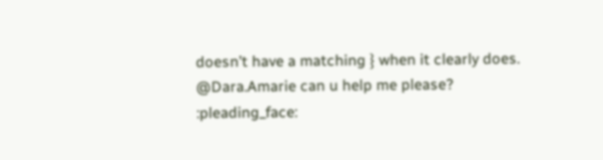doesn’t have a matching } when it clearly does.
@Dara.Amarie can u help me please? :pleading_face: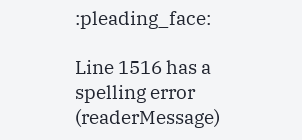:pleading_face:

Line 1516 has a spelling error (readerMessage)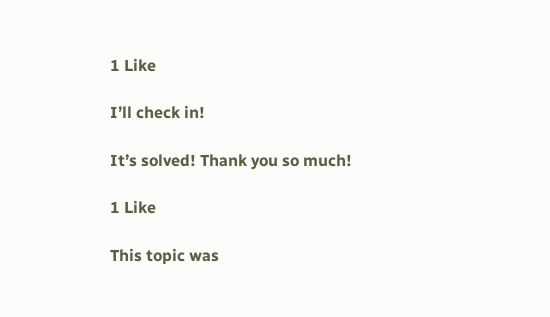1 Like

I’ll check in!

It’s solved! Thank you so much!

1 Like

This topic was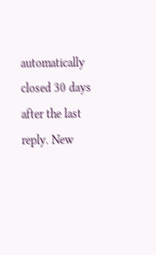automatically closed 30 days after the last reply. New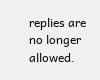replies are no longer allowed.